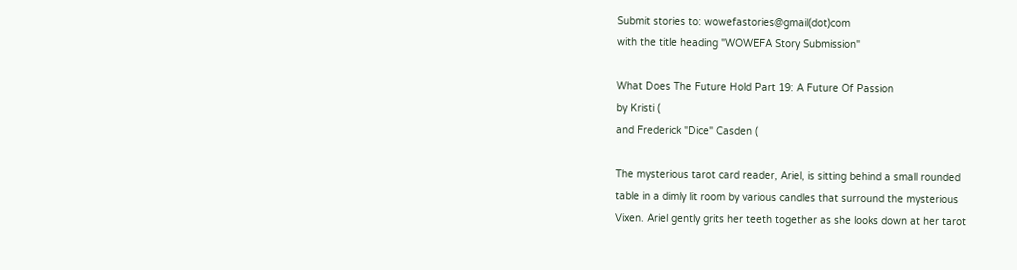Submit stories to: wowefastories@gmail(dot)com
with the title heading "WOWEFA Story Submission"

What Does The Future Hold Part 19: A Future Of Passion
by Kristi (
and Frederick "Dice" Casden (

The mysterious tarot card reader, Ariel, is sitting behind a small rounded
table in a dimly lit room by various candles that surround the mysterious
Vixen. Ariel gently grits her teeth together as she looks down at her tarot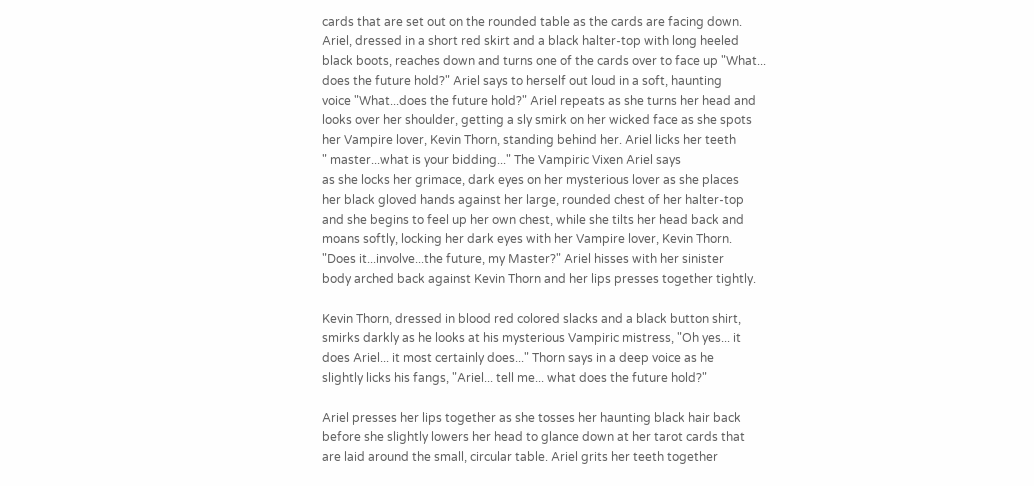cards that are set out on the rounded table as the cards are facing down.
Ariel, dressed in a short red skirt and a black halter-top with long heeled
black boots, reaches down and turns one of the cards over to face up "What...
does the future hold?" Ariel says to herself out loud in a soft, haunting
voice "What...does the future hold?" Ariel repeats as she turns her head and
looks over her shoulder, getting a sly smirk on her wicked face as she spots
her Vampire lover, Kevin Thorn, standing behind her. Ariel licks her teeth
" master...what is your bidding..." The Vampiric Vixen Ariel says
as she locks her grimace, dark eyes on her mysterious lover as she places
her black gloved hands against her large, rounded chest of her halter-top
and she begins to feel up her own chest, while she tilts her head back and
moans softly, locking her dark eyes with her Vampire lover, Kevin Thorn.
"Does it...involve...the future, my Master?" Ariel hisses with her sinister
body arched back against Kevin Thorn and her lips presses together tightly.

Kevin Thorn, dressed in blood red colored slacks and a black button shirt,
smirks darkly as he looks at his mysterious Vampiric mistress, "Oh yes... it
does Ariel... it most certainly does..." Thorn says in a deep voice as he
slightly licks his fangs, "Ariel... tell me... what does the future hold?"

Ariel presses her lips together as she tosses her haunting black hair back
before she slightly lowers her head to glance down at her tarot cards that
are laid around the small, circular table. Ariel grits her teeth together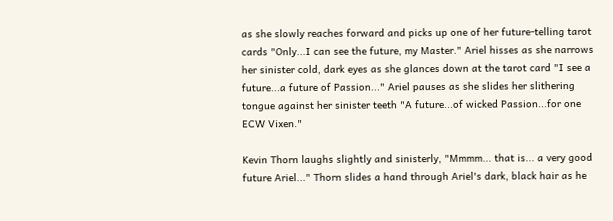as she slowly reaches forward and picks up one of her future-telling tarot
cards "Only...I can see the future, my Master." Ariel hisses as she narrows
her sinister cold, dark eyes as she glances down at the tarot card "I see a
future...a future of Passion..." Ariel pauses as she slides her slithering
tongue against her sinister teeth "A future...of wicked Passion...for one
ECW Vixen."

Kevin Thorn laughs slightly and sinisterly, "Mmmm... that is... a very good
future Ariel..." Thorn slides a hand through Ariel's dark, black hair as he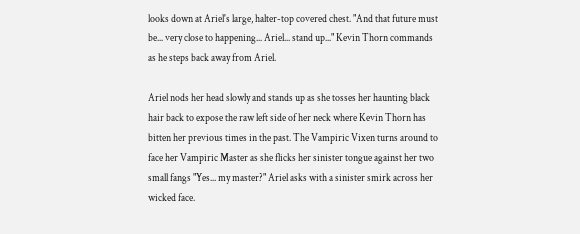looks down at Ariel's large, halter-top covered chest. "And that future must
be... very close to happening... Ariel... stand up..." Kevin Thorn commands
as he steps back away from Ariel.

Ariel nods her head slowly and stands up as she tosses her haunting black
hair back to expose the raw left side of her neck where Kevin Thorn has
bitten her previous times in the past. The Vampiric Vixen turns around to
face her Vampiric Master as she flicks her sinister tongue against her two
small fangs "Yes... my master?" Ariel asks with a sinister smirk across her
wicked face.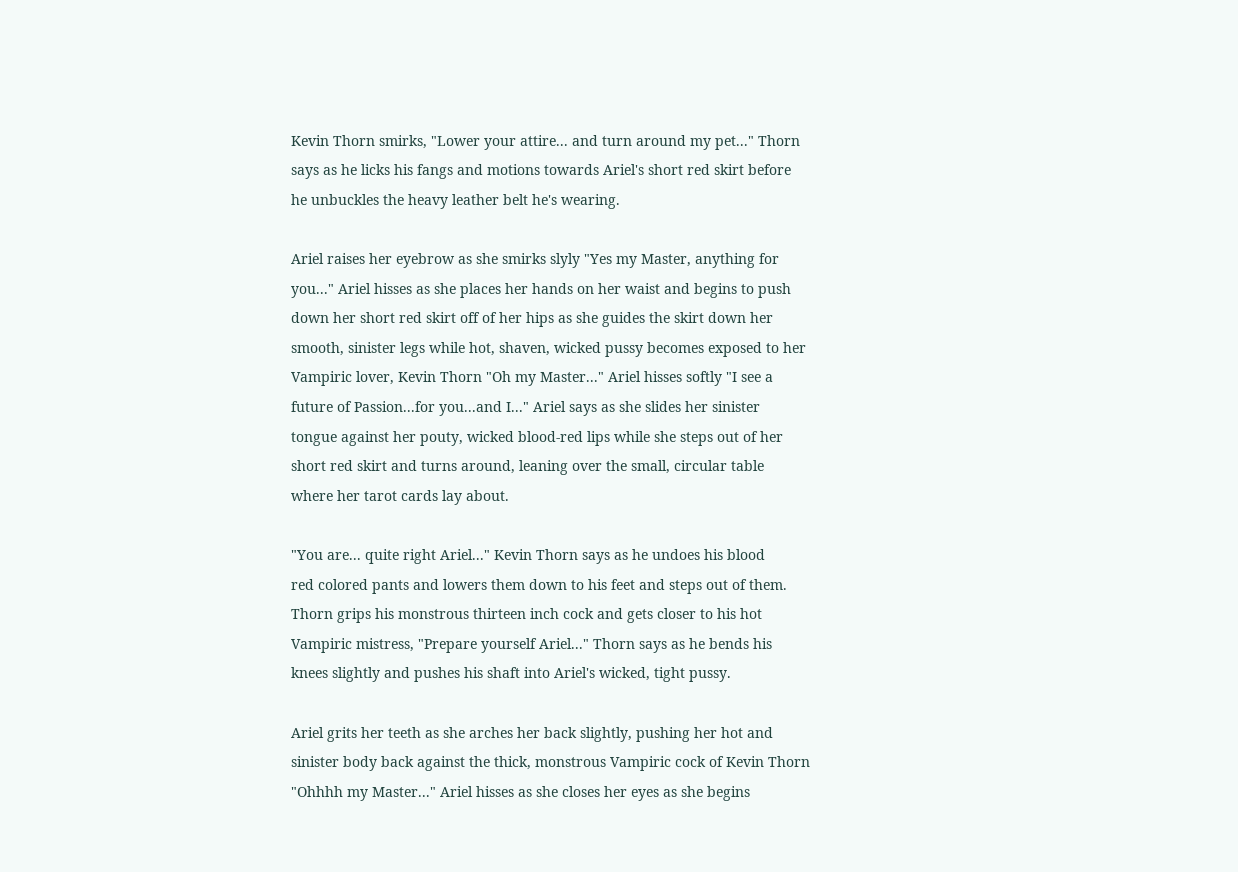Kevin Thorn smirks, "Lower your attire... and turn around my pet..." Thorn
says as he licks his fangs and motions towards Ariel's short red skirt before
he unbuckles the heavy leather belt he's wearing.

Ariel raises her eyebrow as she smirks slyly "Yes my Master, anything for
you..." Ariel hisses as she places her hands on her waist and begins to push
down her short red skirt off of her hips as she guides the skirt down her
smooth, sinister legs while hot, shaven, wicked pussy becomes exposed to her
Vampiric lover, Kevin Thorn "Oh my Master..." Ariel hisses softly "I see a
future of Passion...for you...and I..." Ariel says as she slides her sinister
tongue against her pouty, wicked blood-red lips while she steps out of her
short red skirt and turns around, leaning over the small, circular table
where her tarot cards lay about.

"You are... quite right Ariel..." Kevin Thorn says as he undoes his blood
red colored pants and lowers them down to his feet and steps out of them.
Thorn grips his monstrous thirteen inch cock and gets closer to his hot
Vampiric mistress, "Prepare yourself Ariel..." Thorn says as he bends his
knees slightly and pushes his shaft into Ariel's wicked, tight pussy.

Ariel grits her teeth as she arches her back slightly, pushing her hot and
sinister body back against the thick, monstrous Vampiric cock of Kevin Thorn
"Ohhhh my Master..." Ariel hisses as she closes her eyes as she begins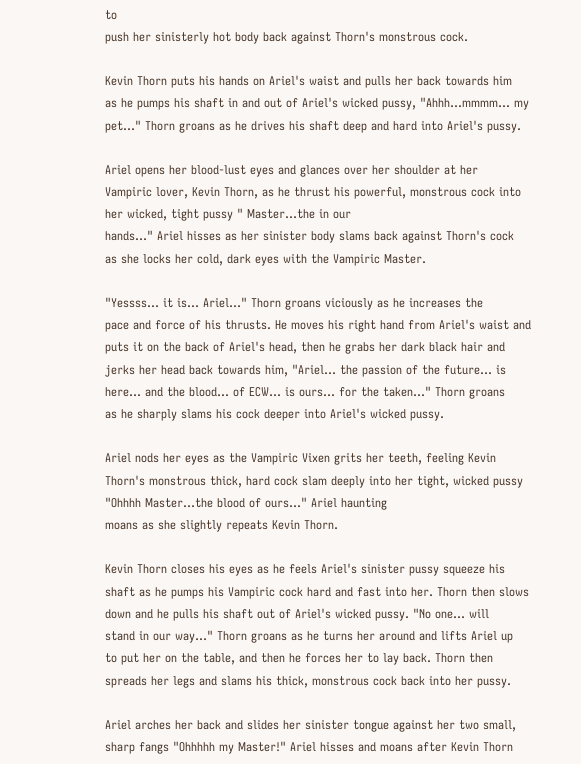to
push her sinisterly hot body back against Thorn's monstrous cock.

Kevin Thorn puts his hands on Ariel's waist and pulls her back towards him
as he pumps his shaft in and out of Ariel's wicked pussy, "Ahhh...mmmm... my
pet..." Thorn groans as he drives his shaft deep and hard into Ariel's pussy.

Ariel opens her blood-lust eyes and glances over her shoulder at her
Vampiric lover, Kevin Thorn, as he thrust his powerful, monstrous cock into
her wicked, tight pussy " Master...the in our
hands..." Ariel hisses as her sinister body slams back against Thorn's cock
as she locks her cold, dark eyes with the Vampiric Master.

"Yessss... it is... Ariel..." Thorn groans viciously as he increases the
pace and force of his thrusts. He moves his right hand from Ariel's waist and
puts it on the back of Ariel's head, then he grabs her dark black hair and
jerks her head back towards him, "Ariel... the passion of the future... is
here... and the blood... of ECW... is ours... for the taken..." Thorn groans
as he sharply slams his cock deeper into Ariel's wicked pussy.

Ariel nods her eyes as the Vampiric Vixen grits her teeth, feeling Kevin
Thorn's monstrous thick, hard cock slam deeply into her tight, wicked pussy
"Ohhhh Master...the blood of ours..." Ariel haunting
moans as she slightly repeats Kevin Thorn.

Kevin Thorn closes his eyes as he feels Ariel's sinister pussy squeeze his
shaft as he pumps his Vampiric cock hard and fast into her. Thorn then slows
down and he pulls his shaft out of Ariel's wicked pussy. "No one... will
stand in our way..." Thorn groans as he turns her around and lifts Ariel up
to put her on the table, and then he forces her to lay back. Thorn then
spreads her legs and slams his thick, monstrous cock back into her pussy.

Ariel arches her back and slides her sinister tongue against her two small,
sharp fangs "Ohhhhh my Master!" Ariel hisses and moans after Kevin Thorn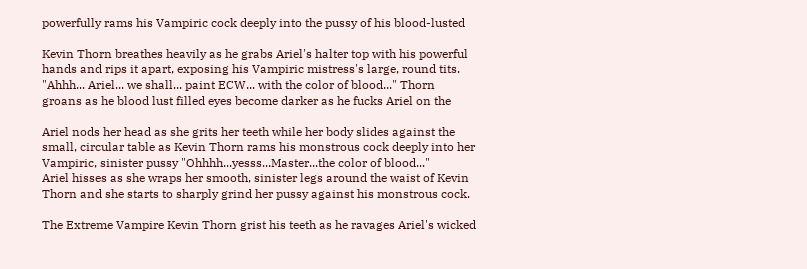powerfully rams his Vampiric cock deeply into the pussy of his blood-lusted

Kevin Thorn breathes heavily as he grabs Ariel's halter top with his powerful
hands and rips it apart, exposing his Vampiric mistress's large, round tits.
"Ahhh... Ariel... we shall... paint ECW... with the color of blood..." Thorn
groans as he blood lust filled eyes become darker as he fucks Ariel on the

Ariel nods her head as she grits her teeth while her body slides against the
small, circular table as Kevin Thorn rams his monstrous cock deeply into her
Vampiric, sinister pussy "Ohhhh...yesss...Master...the color of blood..."
Ariel hisses as she wraps her smooth, sinister legs around the waist of Kevin
Thorn and she starts to sharply grind her pussy against his monstrous cock.

The Extreme Vampire Kevin Thorn grist his teeth as he ravages Ariel's wicked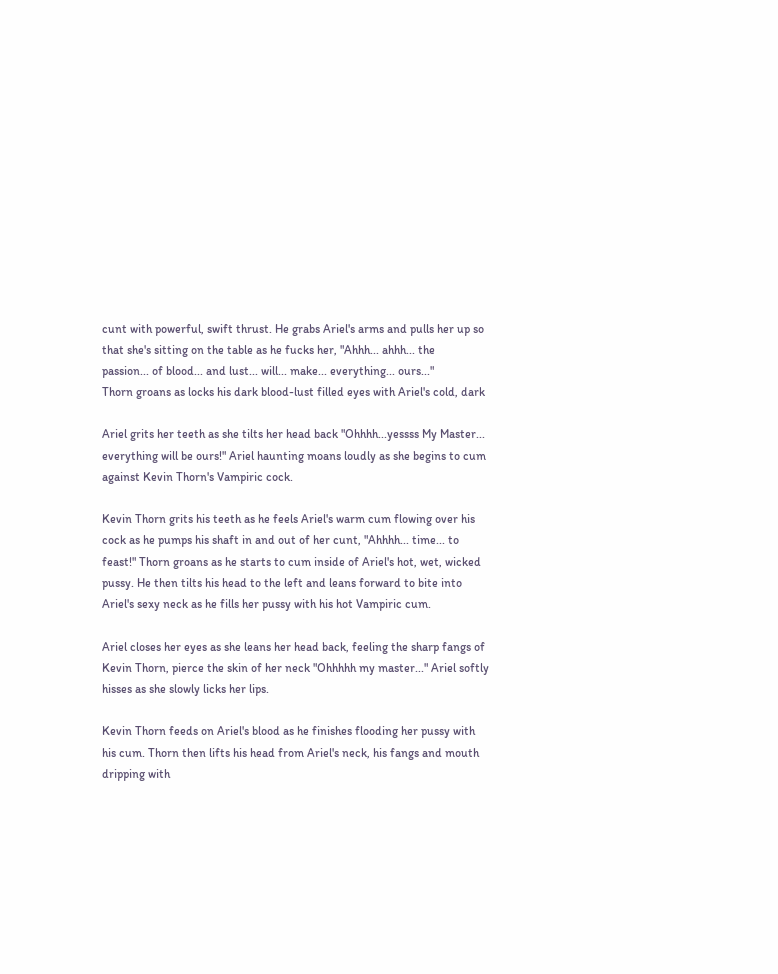cunt with powerful, swift thrust. He grabs Ariel's arms and pulls her up so
that she's sitting on the table as he fucks her, "Ahhh... ahhh... the
passion... of blood... and lust... will... make... everything... ours..."
Thorn groans as locks his dark blood-lust filled eyes with Ariel's cold, dark

Ariel grits her teeth as she tilts her head back "Ohhhh...yessss My Master...
everything will be ours!" Ariel haunting moans loudly as she begins to cum
against Kevin Thorn's Vampiric cock.

Kevin Thorn grits his teeth as he feels Ariel's warm cum flowing over his
cock as he pumps his shaft in and out of her cunt, "Ahhhh... time... to
feast!" Thorn groans as he starts to cum inside of Ariel's hot, wet, wicked
pussy. He then tilts his head to the left and leans forward to bite into
Ariel's sexy neck as he fills her pussy with his hot Vampiric cum.

Ariel closes her eyes as she leans her head back, feeling the sharp fangs of
Kevin Thorn, pierce the skin of her neck "Ohhhhh my master..." Ariel softly
hisses as she slowly licks her lips.

Kevin Thorn feeds on Ariel's blood as he finishes flooding her pussy with
his cum. Thorn then lifts his head from Ariel's neck, his fangs and mouth
dripping with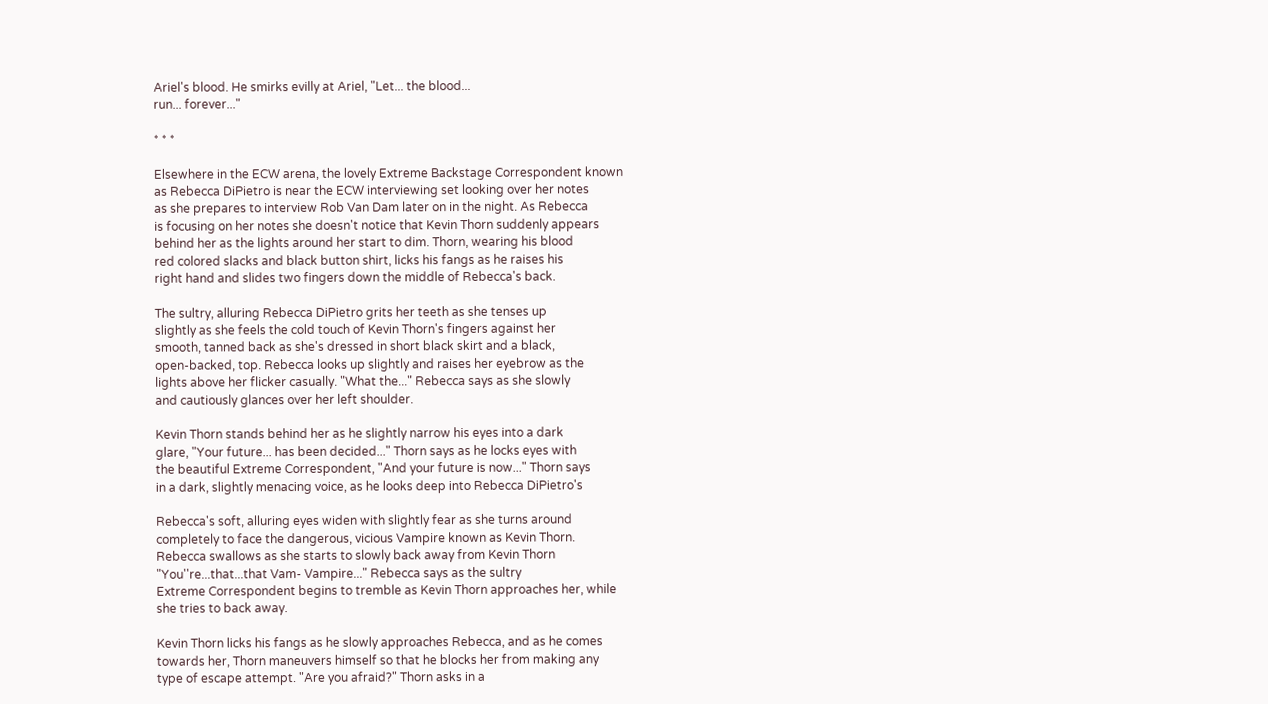Ariel's blood. He smirks evilly at Ariel, "Let... the blood...
run... forever..."

* * *

Elsewhere in the ECW arena, the lovely Extreme Backstage Correspondent known
as Rebecca DiPietro is near the ECW interviewing set looking over her notes
as she prepares to interview Rob Van Dam later on in the night. As Rebecca
is focusing on her notes she doesn't notice that Kevin Thorn suddenly appears
behind her as the lights around her start to dim. Thorn, wearing his blood
red colored slacks and black button shirt, licks his fangs as he raises his
right hand and slides two fingers down the middle of Rebecca's back.

The sultry, alluring Rebecca DiPietro grits her teeth as she tenses up
slightly as she feels the cold touch of Kevin Thorn's fingers against her
smooth, tanned back as she's dressed in short black skirt and a black,
open-backed, top. Rebecca looks up slightly and raises her eyebrow as the
lights above her flicker casually. "What the..." Rebecca says as she slowly
and cautiously glances over her left shoulder.

Kevin Thorn stands behind her as he slightly narrow his eyes into a dark
glare, "Your future... has been decided..." Thorn says as he locks eyes with
the beautiful Extreme Correspondent, "And your future is now..." Thorn says
in a dark, slightly menacing voice, as he looks deep into Rebecca DiPietro's

Rebecca's soft, alluring eyes widen with slightly fear as she turns around
completely to face the dangerous, vicious Vampire known as Kevin Thorn.
Rebecca swallows as she starts to slowly back away from Kevin Thorn
"You''re...that...that Vam- Vampire..." Rebecca says as the sultry
Extreme Correspondent begins to tremble as Kevin Thorn approaches her, while
she tries to back away.

Kevin Thorn licks his fangs as he slowly approaches Rebecca, and as he comes
towards her, Thorn maneuvers himself so that he blocks her from making any
type of escape attempt. "Are you afraid?" Thorn asks in a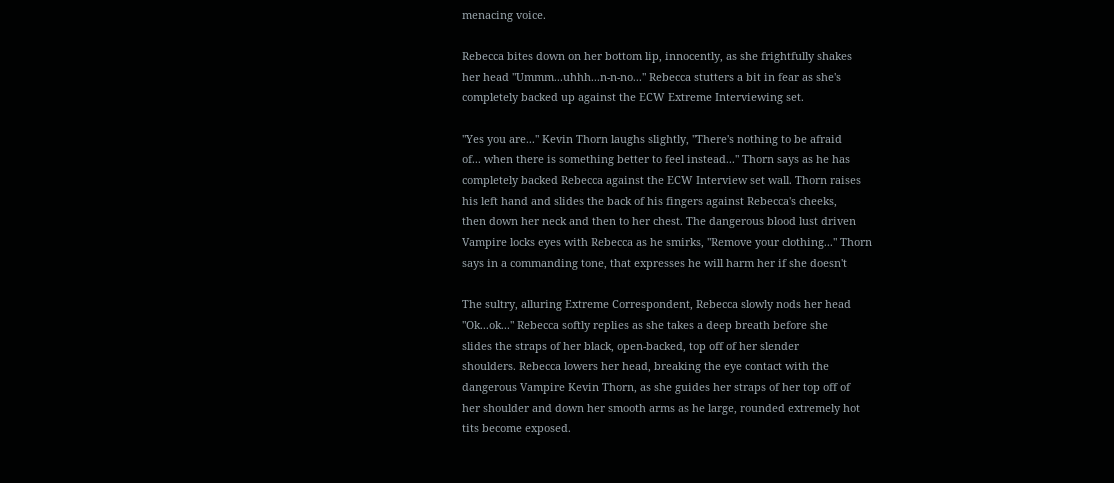menacing voice.

Rebecca bites down on her bottom lip, innocently, as she frightfully shakes
her head "Ummm...uhhh...n-n-no..." Rebecca stutters a bit in fear as she's
completely backed up against the ECW Extreme Interviewing set.

"Yes you are..." Kevin Thorn laughs slightly, "There's nothing to be afraid
of... when there is something better to feel instead..." Thorn says as he has
completely backed Rebecca against the ECW Interview set wall. Thorn raises
his left hand and slides the back of his fingers against Rebecca's cheeks,
then down her neck and then to her chest. The dangerous blood lust driven
Vampire locks eyes with Rebecca as he smirks, "Remove your clothing..." Thorn
says in a commanding tone, that expresses he will harm her if she doesn't

The sultry, alluring Extreme Correspondent, Rebecca slowly nods her head
"Ok...ok..." Rebecca softly replies as she takes a deep breath before she
slides the straps of her black, open-backed, top off of her slender
shoulders. Rebecca lowers her head, breaking the eye contact with the
dangerous Vampire Kevin Thorn, as she guides her straps of her top off of
her shoulder and down her smooth arms as he large, rounded extremely hot
tits become exposed.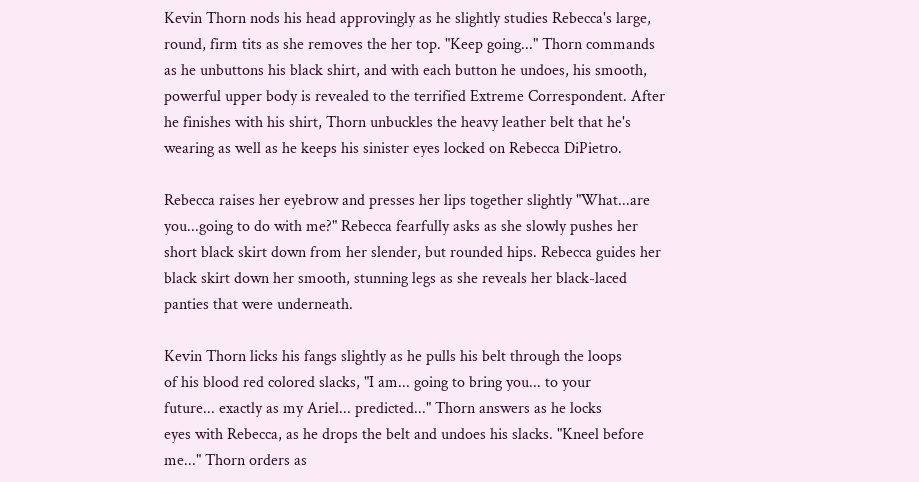Kevin Thorn nods his head approvingly as he slightly studies Rebecca's large,
round, firm tits as she removes the her top. "Keep going..." Thorn commands
as he unbuttons his black shirt, and with each button he undoes, his smooth,
powerful upper body is revealed to the terrified Extreme Correspondent. After
he finishes with his shirt, Thorn unbuckles the heavy leather belt that he's
wearing as well as he keeps his sinister eyes locked on Rebecca DiPietro.

Rebecca raises her eyebrow and presses her lips together slightly "What...are
you...going to do with me?" Rebecca fearfully asks as she slowly pushes her
short black skirt down from her slender, but rounded hips. Rebecca guides her
black skirt down her smooth, stunning legs as she reveals her black-laced
panties that were underneath.

Kevin Thorn licks his fangs slightly as he pulls his belt through the loops
of his blood red colored slacks, "I am... going to bring you... to your
future... exactly as my Ariel... predicted..." Thorn answers as he locks
eyes with Rebecca, as he drops the belt and undoes his slacks. "Kneel before
me..." Thorn orders as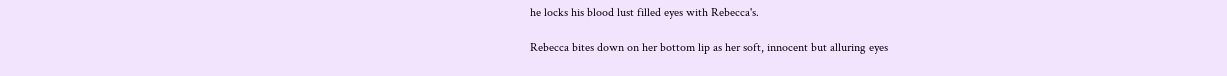he locks his blood lust filled eyes with Rebecca's.

Rebecca bites down on her bottom lip as her soft, innocent but alluring eyes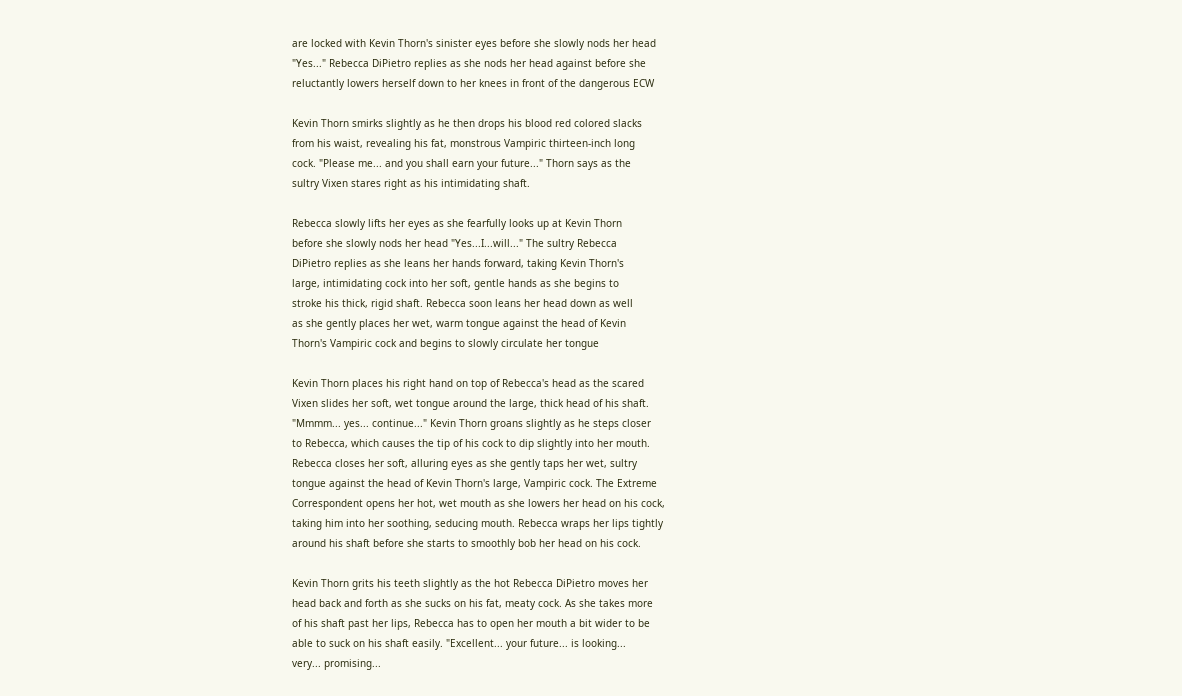are locked with Kevin Thorn's sinister eyes before she slowly nods her head
"Yes..." Rebecca DiPietro replies as she nods her head against before she
reluctantly lowers herself down to her knees in front of the dangerous ECW

Kevin Thorn smirks slightly as he then drops his blood red colored slacks
from his waist, revealing his fat, monstrous Vampiric thirteen-inch long
cock. "Please me... and you shall earn your future..." Thorn says as the
sultry Vixen stares right as his intimidating shaft.

Rebecca slowly lifts her eyes as she fearfully looks up at Kevin Thorn
before she slowly nods her head "Yes...I...will..." The sultry Rebecca
DiPietro replies as she leans her hands forward, taking Kevin Thorn's
large, intimidating cock into her soft, gentle hands as she begins to
stroke his thick, rigid shaft. Rebecca soon leans her head down as well
as she gently places her wet, warm tongue against the head of Kevin
Thorn's Vampiric cock and begins to slowly circulate her tongue

Kevin Thorn places his right hand on top of Rebecca's head as the scared
Vixen slides her soft, wet tongue around the large, thick head of his shaft.
"Mmmm... yes... continue..." Kevin Thorn groans slightly as he steps closer
to Rebecca, which causes the tip of his cock to dip slightly into her mouth.
Rebecca closes her soft, alluring eyes as she gently taps her wet, sultry
tongue against the head of Kevin Thorn's large, Vampiric cock. The Extreme
Correspondent opens her hot, wet mouth as she lowers her head on his cock,
taking him into her soothing, seducing mouth. Rebecca wraps her lips tightly
around his shaft before she starts to smoothly bob her head on his cock.

Kevin Thorn grits his teeth slightly as the hot Rebecca DiPietro moves her
head back and forth as she sucks on his fat, meaty cock. As she takes more
of his shaft past her lips, Rebecca has to open her mouth a bit wider to be
able to suck on his shaft easily. "Excellent... your future... is looking...
very... promising...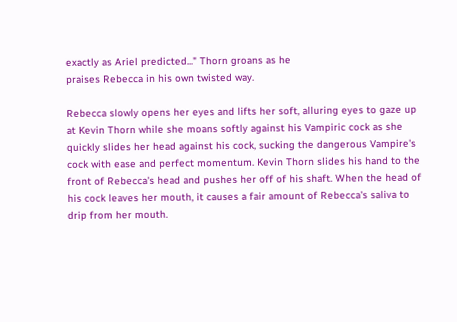exactly as Ariel predicted..." Thorn groans as he
praises Rebecca in his own twisted way.

Rebecca slowly opens her eyes and lifts her soft, alluring eyes to gaze up
at Kevin Thorn while she moans softly against his Vampiric cock as she
quickly slides her head against his cock, sucking the dangerous Vampire's
cock with ease and perfect momentum. Kevin Thorn slides his hand to the
front of Rebecca's head and pushes her off of his shaft. When the head of
his cock leaves her mouth, it causes a fair amount of Rebecca's saliva to
drip from her mouth.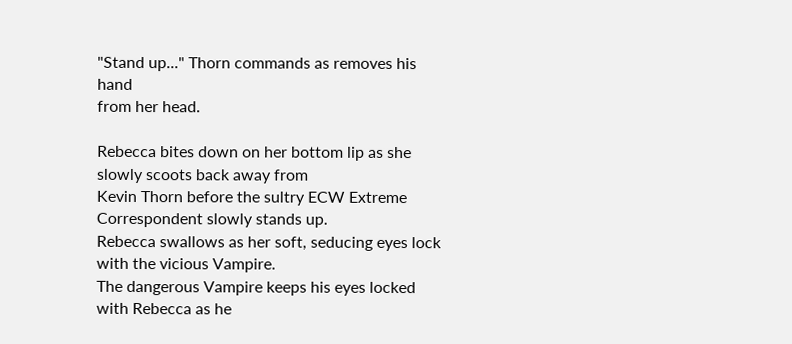"Stand up..." Thorn commands as removes his hand
from her head.

Rebecca bites down on her bottom lip as she slowly scoots back away from
Kevin Thorn before the sultry ECW Extreme Correspondent slowly stands up.
Rebecca swallows as her soft, seducing eyes lock with the vicious Vampire.
The dangerous Vampire keeps his eyes locked with Rebecca as he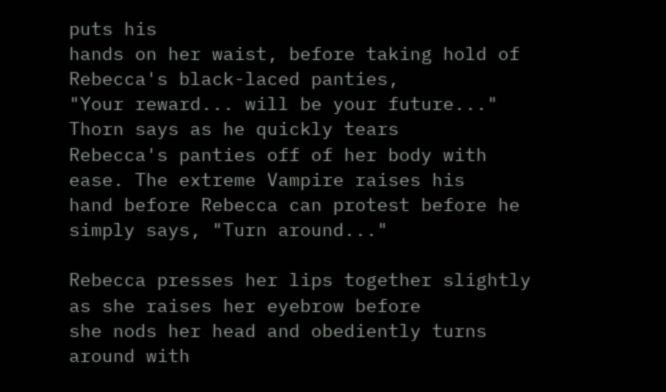puts his
hands on her waist, before taking hold of Rebecca's black-laced panties,
"Your reward... will be your future..." Thorn says as he quickly tears
Rebecca's panties off of her body with ease. The extreme Vampire raises his
hand before Rebecca can protest before he simply says, "Turn around..."

Rebecca presses her lips together slightly as she raises her eyebrow before
she nods her head and obediently turns around with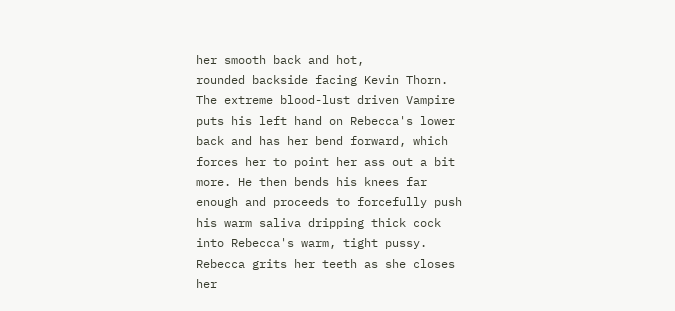her smooth back and hot,
rounded backside facing Kevin Thorn. The extreme blood-lust driven Vampire
puts his left hand on Rebecca's lower back and has her bend forward, which
forces her to point her ass out a bit more. He then bends his knees far
enough and proceeds to forcefully push his warm saliva dripping thick cock
into Rebecca's warm, tight pussy. Rebecca grits her teeth as she closes her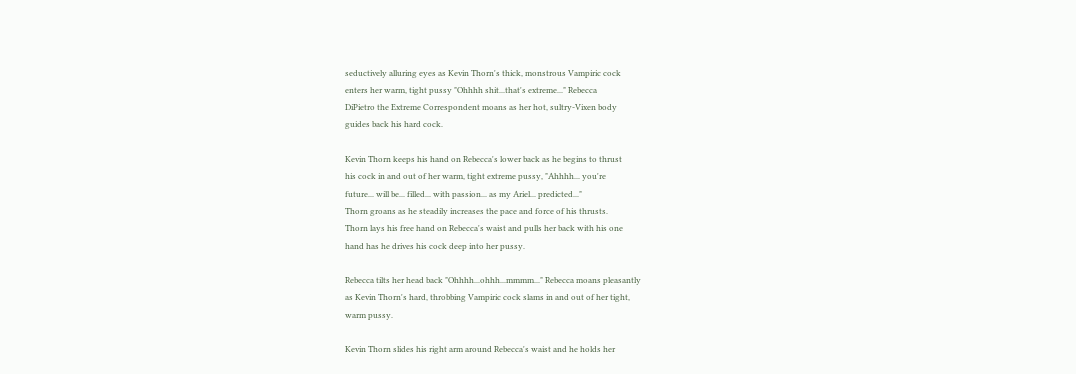seductively alluring eyes as Kevin Thorn's thick, monstrous Vampiric cock
enters her warm, tight pussy "Ohhhh shit...that's extreme..." Rebecca
DiPietro the Extreme Correspondent moans as her hot, sultry-Vixen body
guides back his hard cock.

Kevin Thorn keeps his hand on Rebecca's lower back as he begins to thrust
his cock in and out of her warm, tight extreme pussy, "Ahhhh... you're
future... will be... filled... with passion... as my Ariel... predicted..."
Thorn groans as he steadily increases the pace and force of his thrusts.
Thorn lays his free hand on Rebecca's waist and pulls her back with his one
hand has he drives his cock deep into her pussy.

Rebecca tilts her head back "Ohhhh...ohhh...mmmm..." Rebecca moans pleasantly
as Kevin Thorn's hard, throbbing Vampiric cock slams in and out of her tight,
warm pussy.

Kevin Thorn slides his right arm around Rebecca's waist and he holds her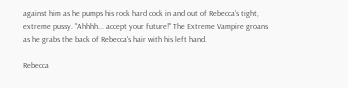against him as he pumps his rock hard cock in and out of Rebecca's tight,
extreme pussy. "Ahhhh... accept your future!" The Extreme Vampire groans
as he grabs the back of Rebecca's hair with his left hand.

Rebecca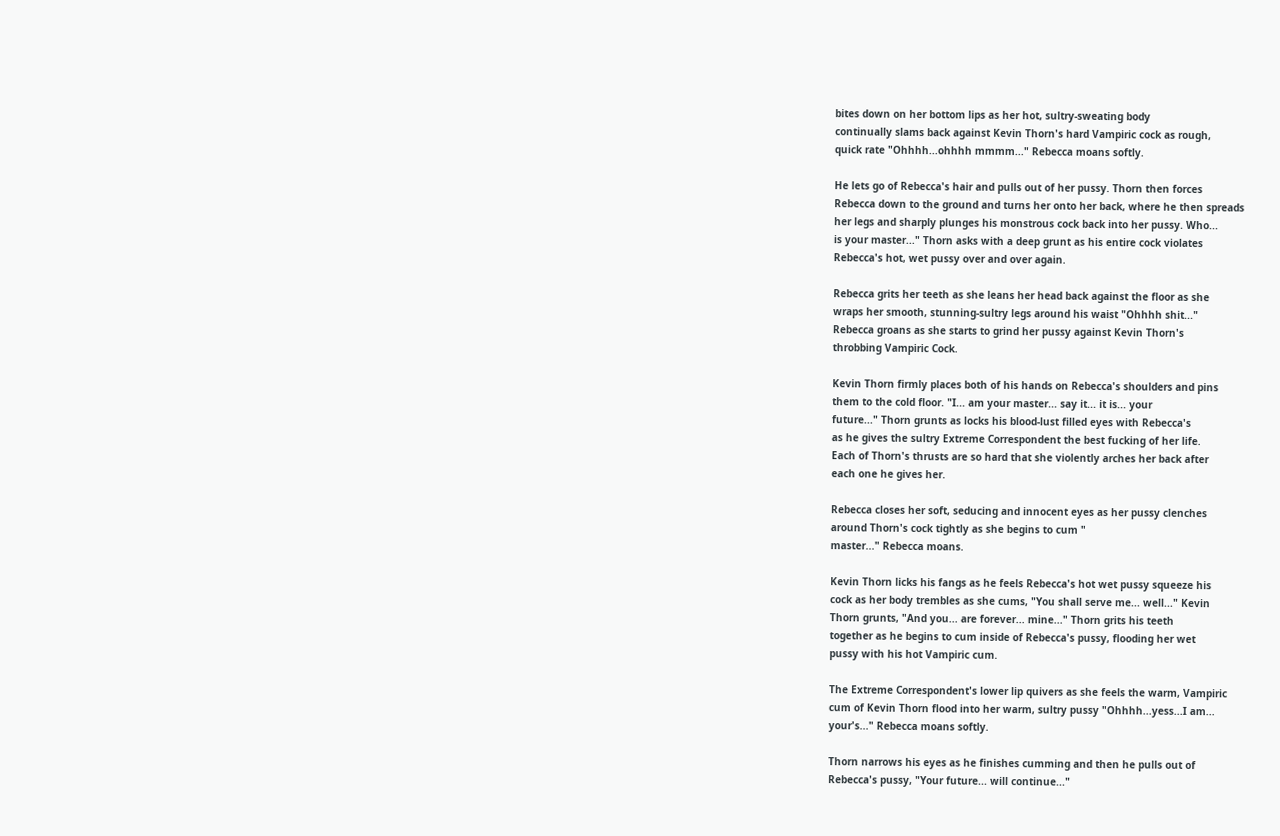bites down on her bottom lips as her hot, sultry-sweating body
continually slams back against Kevin Thorn's hard Vampiric cock as rough,
quick rate "Ohhhh...ohhhh mmmm..." Rebecca moans softly.

He lets go of Rebecca's hair and pulls out of her pussy. Thorn then forces
Rebecca down to the ground and turns her onto her back, where he then spreads
her legs and sharply plunges his monstrous cock back into her pussy. Who...
is your master..." Thorn asks with a deep grunt as his entire cock violates
Rebecca's hot, wet pussy over and over again.

Rebecca grits her teeth as she leans her head back against the floor as she
wraps her smooth, stunning-sultry legs around his waist "Ohhhh shit..."
Rebecca groans as she starts to grind her pussy against Kevin Thorn's
throbbing Vampiric Cock.

Kevin Thorn firmly places both of his hands on Rebecca's shoulders and pins
them to the cold floor. "I... am your master... say it... it is... your
future..." Thorn grunts as locks his blood-lust filled eyes with Rebecca's
as he gives the sultry Extreme Correspondent the best fucking of her life.
Each of Thorn's thrusts are so hard that she violently arches her back after
each one he gives her.

Rebecca closes her soft, seducing and innocent eyes as her pussy clenches
around Thorn's cock tightly as she begins to cum "
master..." Rebecca moans.

Kevin Thorn licks his fangs as he feels Rebecca's hot wet pussy squeeze his
cock as her body trembles as she cums, "You shall serve me... well..." Kevin
Thorn grunts, "And you... are forever... mine..." Thorn grits his teeth
together as he begins to cum inside of Rebecca's pussy, flooding her wet
pussy with his hot Vampiric cum.

The Extreme Correspondent's lower lip quivers as she feels the warm, Vampiric
cum of Kevin Thorn flood into her warm, sultry pussy "Ohhhh...yess...I am...
your's..." Rebecca moans softly.

Thorn narrows his eyes as he finishes cumming and then he pulls out of
Rebecca's pussy, "Your future... will continue..."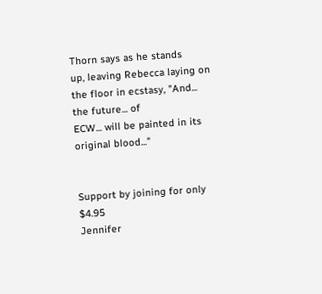Thorn says as he stands
up, leaving Rebecca laying on the floor in ecstasy, "And... the future... of
ECW... will be painted in its original blood..."


Support by joining for only $4.95
Jennifer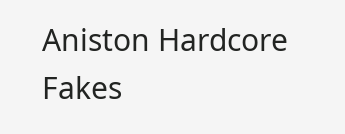Aniston Hardcore Fakes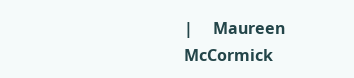|     Maureen McCormick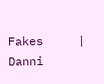Fakes     |     Danni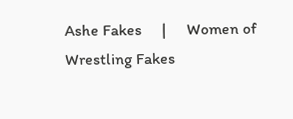Ashe Fakes     |     Women of Wrestling Fakes